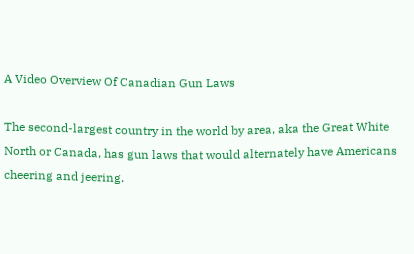A Video Overview Of Canadian Gun Laws

The second-largest country in the world by area, aka the Great White North or Canada, has gun laws that would alternately have Americans cheering and jeering.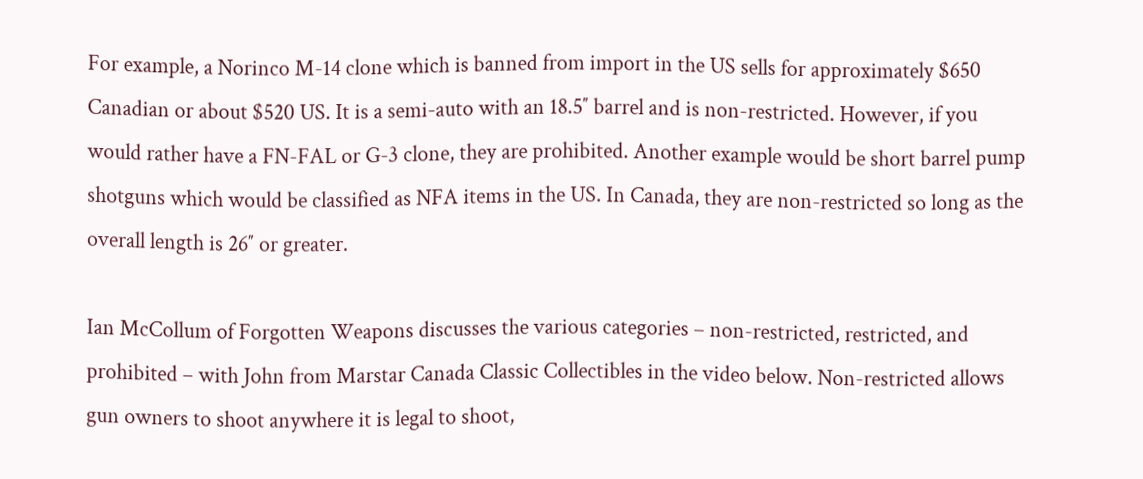For example, a Norinco M-14 clone which is banned from import in the US sells for approximately $650 Canadian or about $520 US. It is a semi-auto with an 18.5″ barrel and is non-restricted. However, if you would rather have a FN-FAL or G-3 clone, they are prohibited. Another example would be short barrel pump shotguns which would be classified as NFA items in the US. In Canada, they are non-restricted so long as the overall length is 26″ or greater.

Ian McCollum of Forgotten Weapons discusses the various categories – non-restricted, restricted, and prohibited – with John from Marstar Canada Classic Collectibles in the video below. Non-restricted allows gun owners to shoot anywhere it is legal to shoot,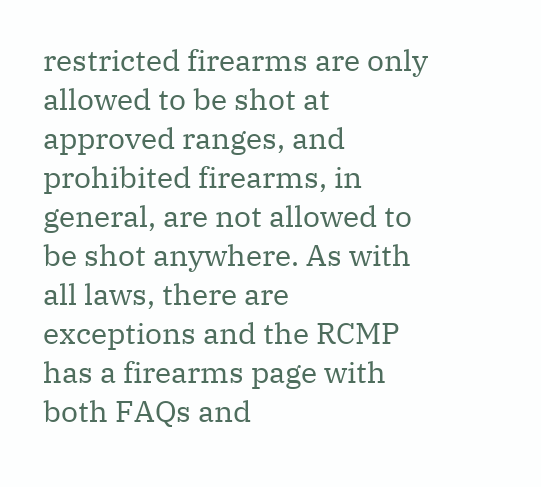restricted firearms are only allowed to be shot at approved ranges, and prohibited firearms, in general, are not allowed to be shot anywhere. As with all laws, there are exceptions and the RCMP has a firearms page with both FAQs and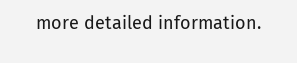more detailed information.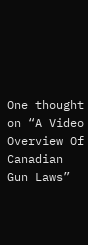One thought on “A Video Overview Of Canadian Gun Laws”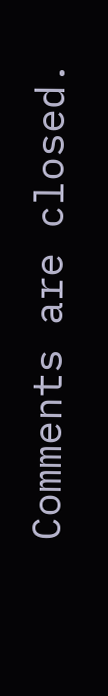Comments are closed.